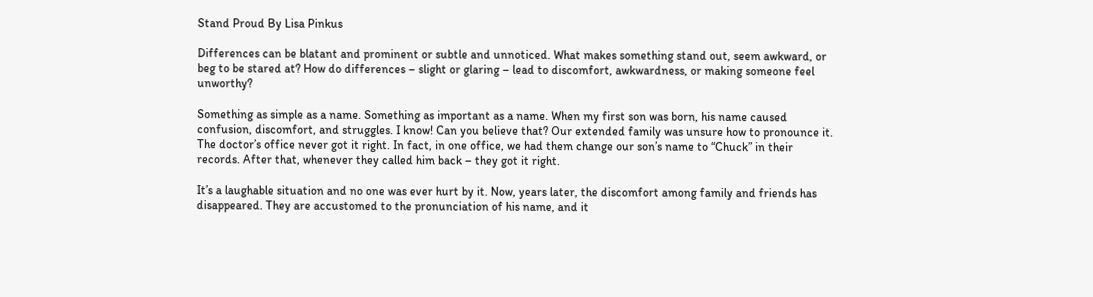Stand Proud By Lisa Pinkus

Differences can be blatant and prominent or subtle and unnoticed. What makes something stand out, seem awkward, or beg to be stared at? How do differences – slight or glaring – lead to discomfort, awkwardness, or making someone feel unworthy?

Something as simple as a name. Something as important as a name. When my first son was born, his name caused confusion, discomfort, and struggles. I know! Can you believe that? Our extended family was unsure how to pronounce it. The doctor’s office never got it right. In fact, in one office, we had them change our son’s name to “Chuck” in their records. After that, whenever they called him back – they got it right.

It’s a laughable situation and no one was ever hurt by it. Now, years later, the discomfort among family and friends has disappeared. They are accustomed to the pronunciation of his name, and it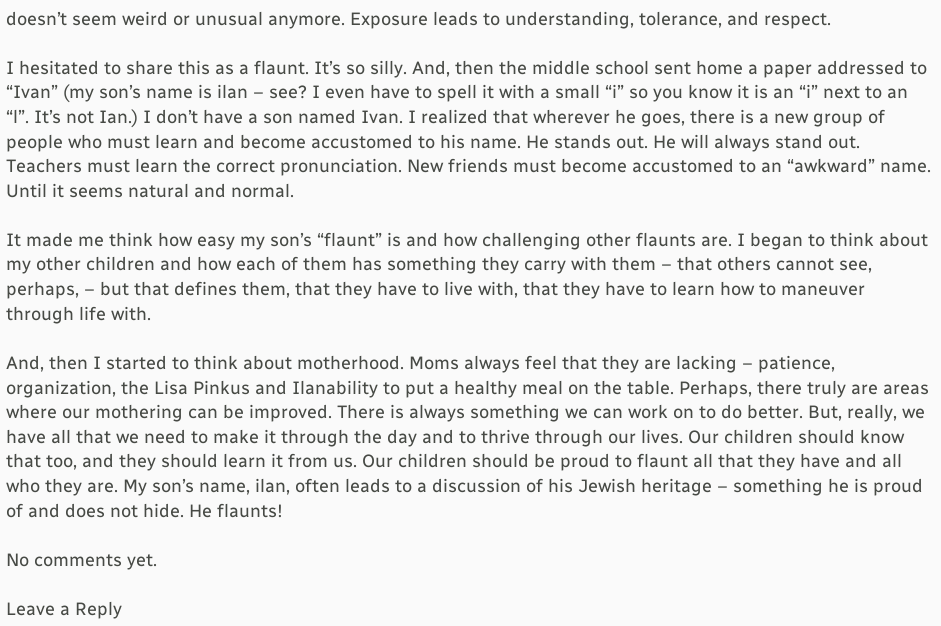doesn’t seem weird or unusual anymore. Exposure leads to understanding, tolerance, and respect.

I hesitated to share this as a flaunt. It’s so silly. And, then the middle school sent home a paper addressed to “Ivan” (my son’s name is ilan – see? I even have to spell it with a small “i” so you know it is an “i” next to an “l”. It’s not Ian.) I don’t have a son named Ivan. I realized that wherever he goes, there is a new group of people who must learn and become accustomed to his name. He stands out. He will always stand out. Teachers must learn the correct pronunciation. New friends must become accustomed to an “awkward” name. Until it seems natural and normal.

It made me think how easy my son’s “flaunt” is and how challenging other flaunts are. I began to think about my other children and how each of them has something they carry with them – that others cannot see, perhaps, – but that defines them, that they have to live with, that they have to learn how to maneuver through life with.

And, then I started to think about motherhood. Moms always feel that they are lacking – patience, organization, the Lisa Pinkus and Ilanability to put a healthy meal on the table. Perhaps, there truly are areas where our mothering can be improved. There is always something we can work on to do better. But, really, we have all that we need to make it through the day and to thrive through our lives. Our children should know that too, and they should learn it from us. Our children should be proud to flaunt all that they have and all who they are. My son’s name, ilan, often leads to a discussion of his Jewish heritage – something he is proud of and does not hide. He flaunts!

No comments yet.

Leave a Reply